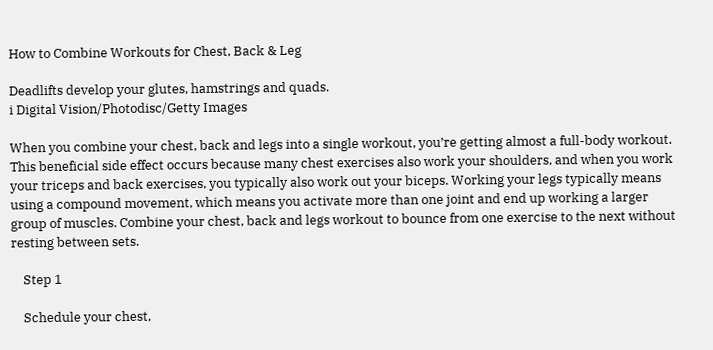How to Combine Workouts for Chest, Back & Leg

Deadlifts develop your glutes, hamstrings and quads.
i Digital Vision/Photodisc/Getty Images

When you combine your chest, back and legs into a single workout, you’re getting almost a full-body workout. This beneficial side effect occurs because many chest exercises also work your shoulders, and when you work your triceps and back exercises, you typically also work out your biceps. Working your legs typically means using a compound movement, which means you activate more than one joint and end up working a larger group of muscles. Combine your chest, back and legs workout to bounce from one exercise to the next without resting between sets.

    Step 1

    Schedule your chest,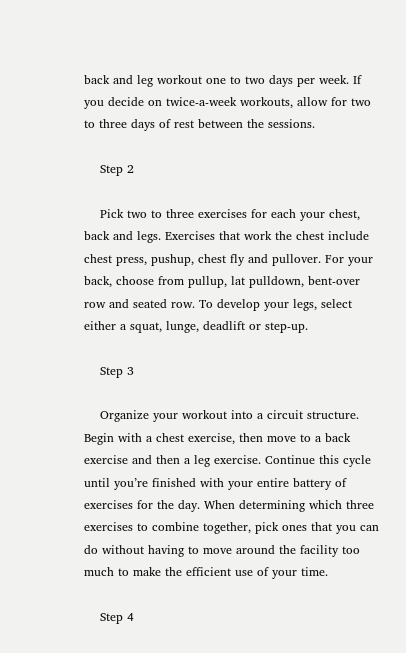back and leg workout one to two days per week. If you decide on twice-a-week workouts, allow for two to three days of rest between the sessions.

    Step 2

    Pick two to three exercises for each your chest, back and legs. Exercises that work the chest include chest press, pushup, chest fly and pullover. For your back, choose from pullup, lat pulldown, bent-over row and seated row. To develop your legs, select either a squat, lunge, deadlift or step-up.

    Step 3

    Organize your workout into a circuit structure. Begin with a chest exercise, then move to a back exercise and then a leg exercise. Continue this cycle until you’re finished with your entire battery of exercises for the day. When determining which three exercises to combine together, pick ones that you can do without having to move around the facility too much to make the efficient use of your time.

    Step 4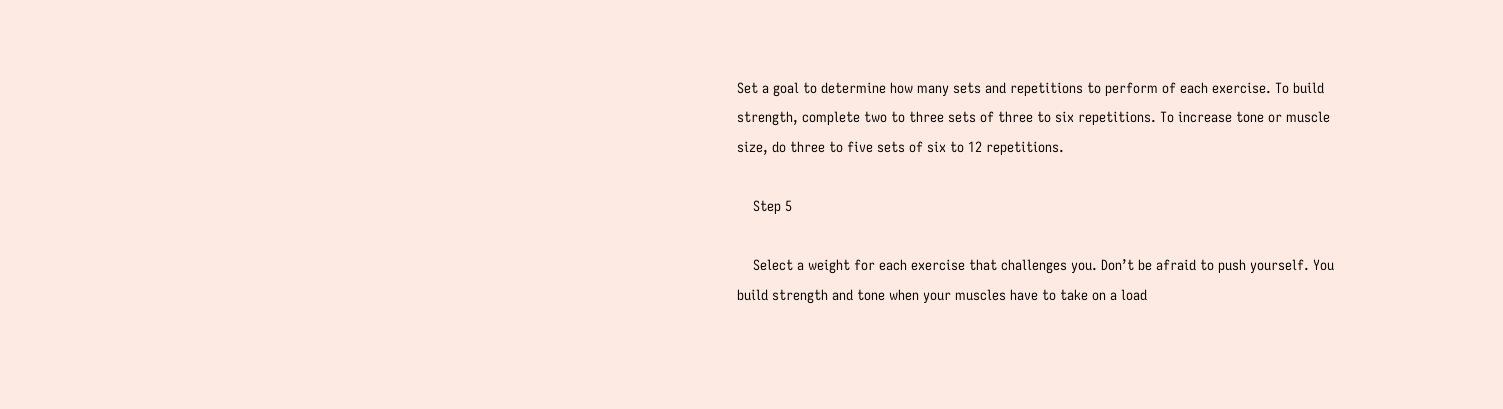Set a goal to determine how many sets and repetitions to perform of each exercise. To build strength, complete two to three sets of three to six repetitions. To increase tone or muscle size, do three to five sets of six to 12 repetitions.

    Step 5

    Select a weight for each exercise that challenges you. Don’t be afraid to push yourself. You build strength and tone when your muscles have to take on a load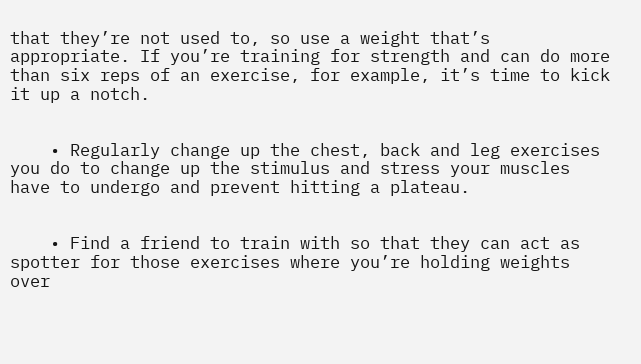that they’re not used to, so use a weight that’s appropriate. If you’re training for strength and can do more than six reps of an exercise, for example, it’s time to kick it up a notch.


    • Regularly change up the chest, back and leg exercises you do to change up the stimulus and stress your muscles have to undergo and prevent hitting a plateau.


    • Find a friend to train with so that they can act as spotter for those exercises where you’re holding weights over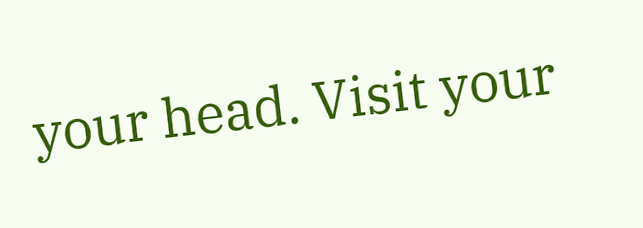your head. Visit your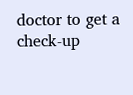doctor to get a check-up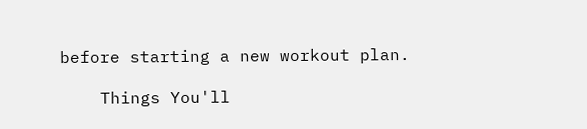before starting a new workout plan.

    Things You'll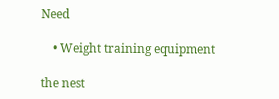Need

    • Weight training equipment

the nest